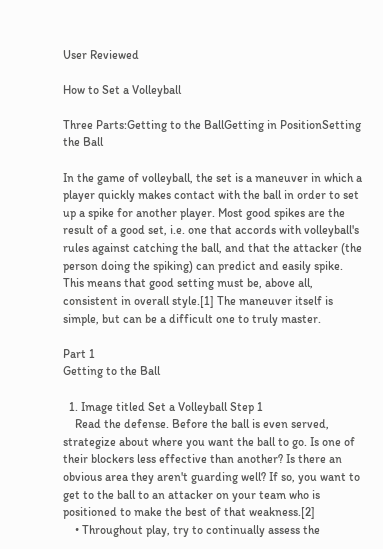User Reviewed

How to Set a Volleyball

Three Parts:Getting to the BallGetting in PositionSetting the Ball

In the game of volleyball, the set is a maneuver in which a player quickly makes contact with the ball in order to set up a spike for another player. Most good spikes are the result of a good set, i.e. one that accords with volleyball's rules against catching the ball, and that the attacker (the person doing the spiking) can predict and easily spike. This means that good setting must be, above all, consistent in overall style.[1] The maneuver itself is simple, but can be a difficult one to truly master.

Part 1
Getting to the Ball

  1. Image titled Set a Volleyball Step 1
    Read the defense. Before the ball is even served, strategize about where you want the ball to go. Is one of their blockers less effective than another? Is there an obvious area they aren't guarding well? If so, you want to get to the ball to an attacker on your team who is positioned to make the best of that weakness.[2]
    • Throughout play, try to continually assess the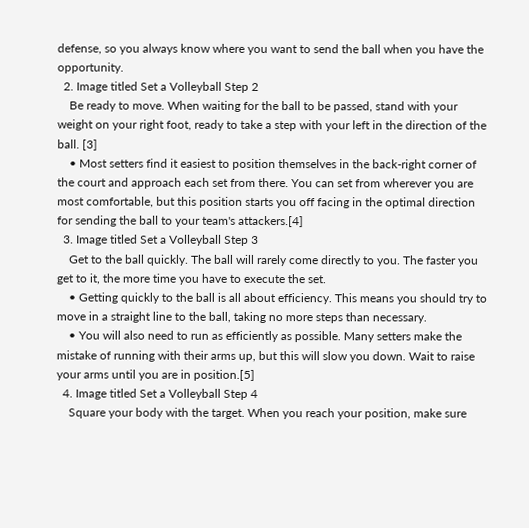defense, so you always know where you want to send the ball when you have the opportunity.
  2. Image titled Set a Volleyball Step 2
    Be ready to move. When waiting for the ball to be passed, stand with your weight on your right foot, ready to take a step with your left in the direction of the ball. [3]
    • Most setters find it easiest to position themselves in the back-right corner of the court and approach each set from there. You can set from wherever you are most comfortable, but this position starts you off facing in the optimal direction for sending the ball to your team's attackers.[4]
  3. Image titled Set a Volleyball Step 3
    Get to the ball quickly. The ball will rarely come directly to you. The faster you get to it, the more time you have to execute the set.
    • Getting quickly to the ball is all about efficiency. This means you should try to move in a straight line to the ball, taking no more steps than necessary.
    • You will also need to run as efficiently as possible. Many setters make the mistake of running with their arms up, but this will slow you down. Wait to raise your arms until you are in position.[5]
  4. Image titled Set a Volleyball Step 4
    Square your body with the target. When you reach your position, make sure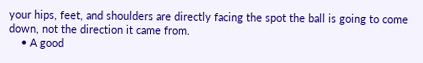your hips, feet, and shoulders are directly facing the spot the ball is going to come down, not the direction it came from.
    • A good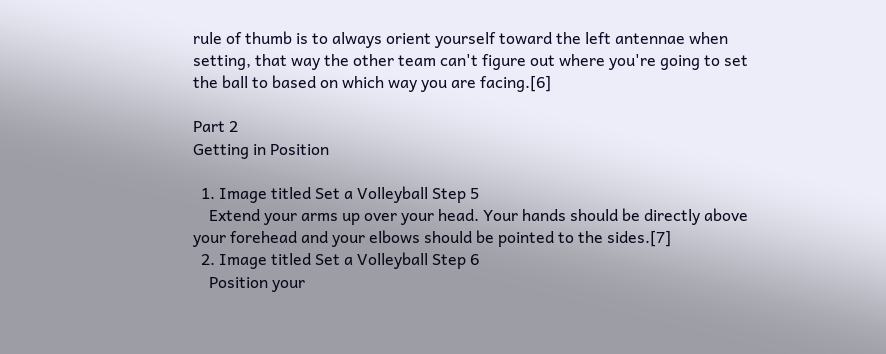rule of thumb is to always orient yourself toward the left antennae when setting, that way the other team can't figure out where you're going to set the ball to based on which way you are facing.[6]

Part 2
Getting in Position

  1. Image titled Set a Volleyball Step 5
    Extend your arms up over your head. Your hands should be directly above your forehead and your elbows should be pointed to the sides.[7]
  2. Image titled Set a Volleyball Step 6
    Position your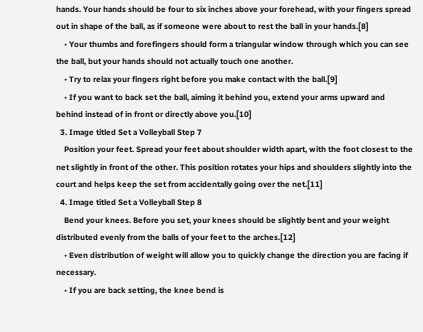hands. Your hands should be four to six inches above your forehead, with your fingers spread out in shape of the ball, as if someone were about to rest the ball in your hands.[8]
    • Your thumbs and forefingers should form a triangular window through which you can see the ball, but your hands should not actually touch one another.
    • Try to relax your fingers right before you make contact with the ball.[9]
    • If you want to back set the ball, aiming it behind you, extend your arms upward and behind instead of in front or directly above you.[10]
  3. Image titled Set a Volleyball Step 7
    Position your feet. Spread your feet about shoulder width apart, with the foot closest to the net slightly in front of the other. This position rotates your hips and shoulders slightly into the court and helps keep the set from accidentally going over the net.[11]
  4. Image titled Set a Volleyball Step 8
    Bend your knees. Before you set, your knees should be slightly bent and your weight distributed evenly from the balls of your feet to the arches.[12]
    • Even distribution of weight will allow you to quickly change the direction you are facing if necessary.
    • If you are back setting, the knee bend is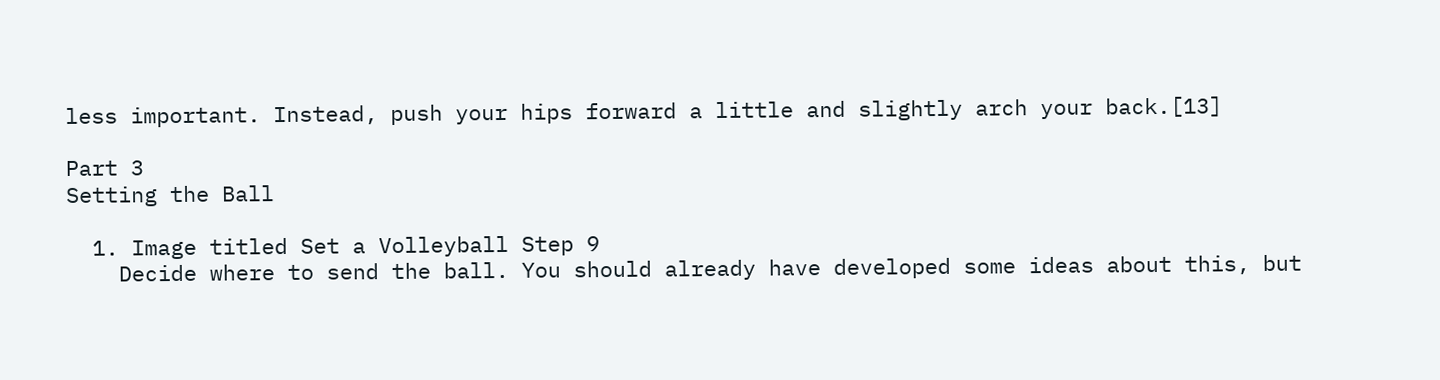less important. Instead, push your hips forward a little and slightly arch your back.[13]

Part 3
Setting the Ball

  1. Image titled Set a Volleyball Step 9
    Decide where to send the ball. You should already have developed some ideas about this, but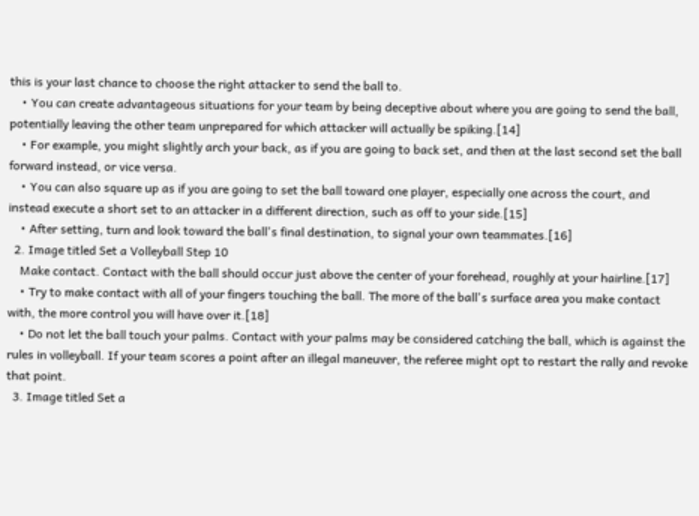this is your last chance to choose the right attacker to send the ball to.
    • You can create advantageous situations for your team by being deceptive about where you are going to send the ball, potentially leaving the other team unprepared for which attacker will actually be spiking.[14]
    • For example, you might slightly arch your back, as if you are going to back set, and then at the last second set the ball forward instead, or vice versa.
    • You can also square up as if you are going to set the ball toward one player, especially one across the court, and instead execute a short set to an attacker in a different direction, such as off to your side.[15]
    • After setting, turn and look toward the ball's final destination, to signal your own teammates.[16]
  2. Image titled Set a Volleyball Step 10
    Make contact. Contact with the ball should occur just above the center of your forehead, roughly at your hairline.[17]
    • Try to make contact with all of your fingers touching the ball. The more of the ball's surface area you make contact with, the more control you will have over it.[18]
    • Do not let the ball touch your palms. Contact with your palms may be considered catching the ball, which is against the rules in volleyball. If your team scores a point after an illegal maneuver, the referee might opt to restart the rally and revoke that point.
  3. Image titled Set a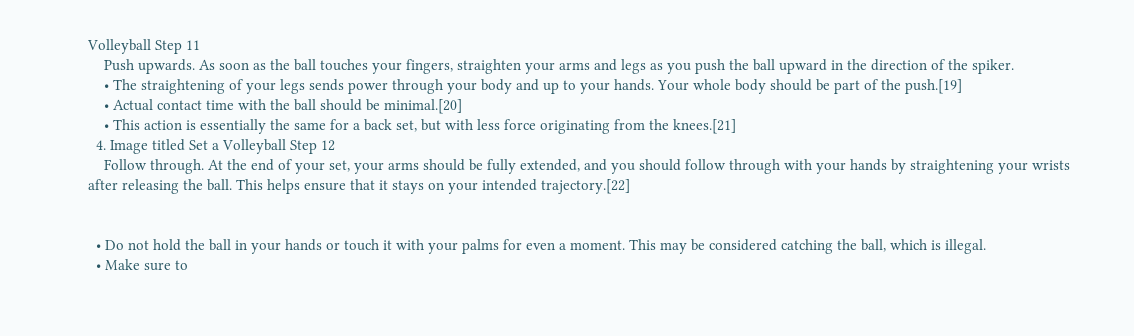Volleyball Step 11
    Push upwards. As soon as the ball touches your fingers, straighten your arms and legs as you push the ball upward in the direction of the spiker.
    • The straightening of your legs sends power through your body and up to your hands. Your whole body should be part of the push.[19]
    • Actual contact time with the ball should be minimal.[20]
    • This action is essentially the same for a back set, but with less force originating from the knees.[21]
  4. Image titled Set a Volleyball Step 12
    Follow through. At the end of your set, your arms should be fully extended, and you should follow through with your hands by straightening your wrists after releasing the ball. This helps ensure that it stays on your intended trajectory.[22]


  • Do not hold the ball in your hands or touch it with your palms for even a moment. This may be considered catching the ball, which is illegal.
  • Make sure to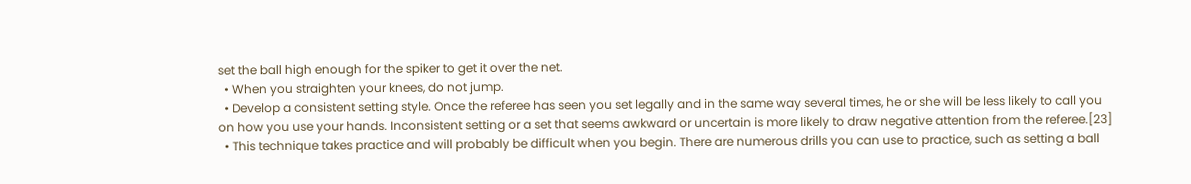set the ball high enough for the spiker to get it over the net.
  • When you straighten your knees, do not jump.
  • Develop a consistent setting style. Once the referee has seen you set legally and in the same way several times, he or she will be less likely to call you on how you use your hands. Inconsistent setting or a set that seems awkward or uncertain is more likely to draw negative attention from the referee.[23]
  • This technique takes practice and will probably be difficult when you begin. There are numerous drills you can use to practice, such as setting a ball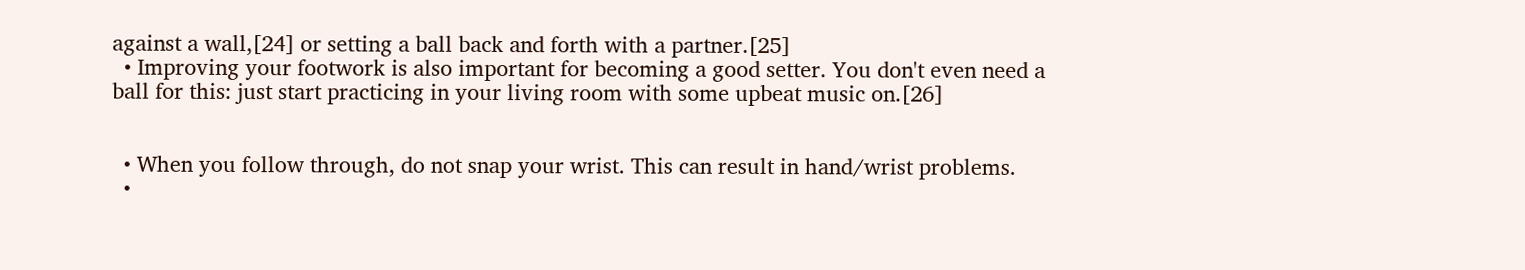against a wall,[24] or setting a ball back and forth with a partner.[25]
  • Improving your footwork is also important for becoming a good setter. You don't even need a ball for this: just start practicing in your living room with some upbeat music on.[26]


  • When you follow through, do not snap your wrist. This can result in hand/wrist problems.
  •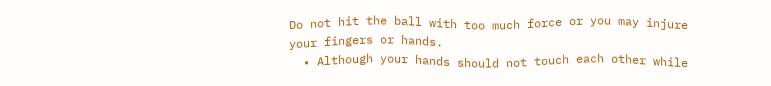Do not hit the ball with too much force or you may injure your fingers or hands.
  • Although your hands should not touch each other while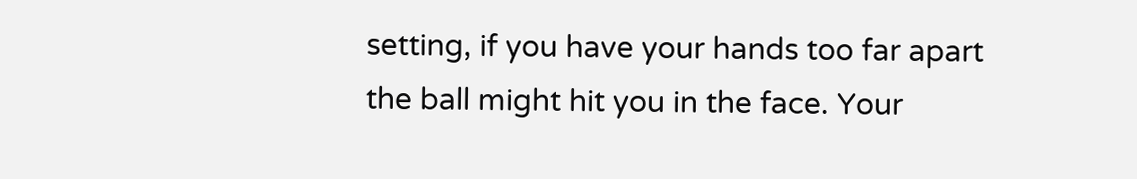setting, if you have your hands too far apart the ball might hit you in the face. Your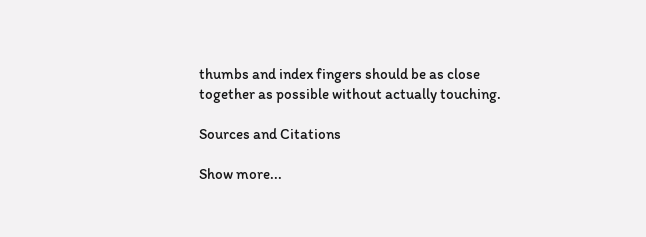thumbs and index fingers should be as close together as possible without actually touching.

Sources and Citations

Show more...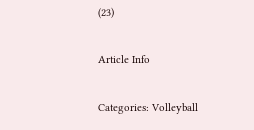(23)

Article Info

Categories: Volleyball